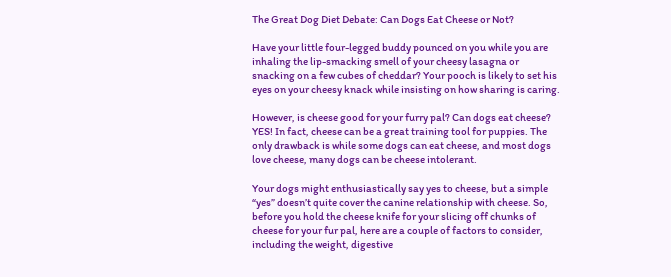The Great Dog Diet Debate: Can Dogs Eat Cheese or Not?

Have your little four-legged buddy pounced on you while you are inhaling the lip-smacking smell of your cheesy lasagna or snacking on a few cubes of cheddar? Your pooch is likely to set his eyes on your cheesy knack while insisting on how sharing is caring.

However, is cheese good for your furry pal? Can dogs eat cheese? YES! In fact, cheese can be a great training tool for puppies. The only drawback is while some dogs can eat cheese, and most dogs love cheese, many dogs can be cheese intolerant.

Your dogs might enthusiastically say yes to cheese, but a simple “yes” doesn’t quite cover the canine relationship with cheese. So, before you hold the cheese knife for your slicing off chunks of cheese for your fur pal, here are a couple of factors to consider, including the weight, digestive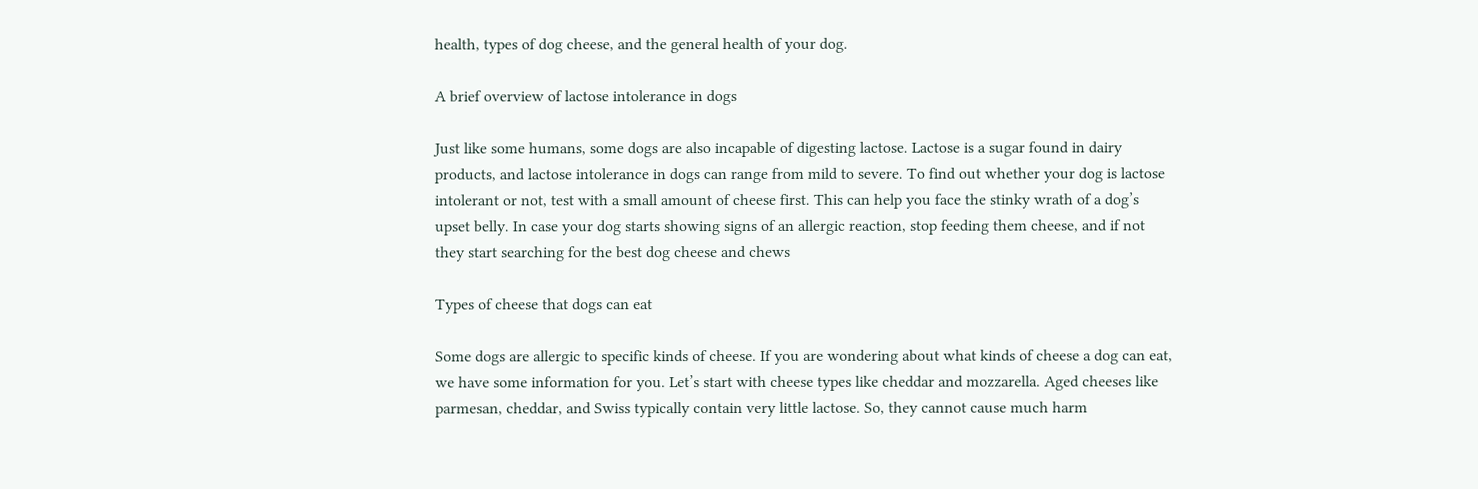health, types of dog cheese, and the general health of your dog.

A brief overview of lactose intolerance in dogs

Just like some humans, some dogs are also incapable of digesting lactose. Lactose is a sugar found in dairy products, and lactose intolerance in dogs can range from mild to severe. To find out whether your dog is lactose intolerant or not, test with a small amount of cheese first. This can help you face the stinky wrath of a dog’s upset belly. In case your dog starts showing signs of an allergic reaction, stop feeding them cheese, and if not they start searching for the best dog cheese and chews

Types of cheese that dogs can eat

Some dogs are allergic to specific kinds of cheese. If you are wondering about what kinds of cheese a dog can eat, we have some information for you. Let’s start with cheese types like cheddar and mozzarella. Aged cheeses like parmesan, cheddar, and Swiss typically contain very little lactose. So, they cannot cause much harm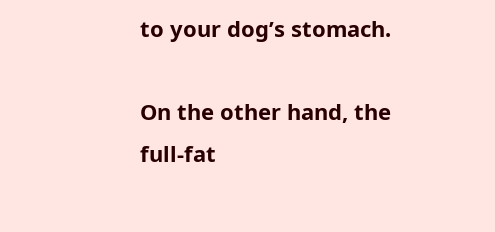to your dog’s stomach.

On the other hand, the full-fat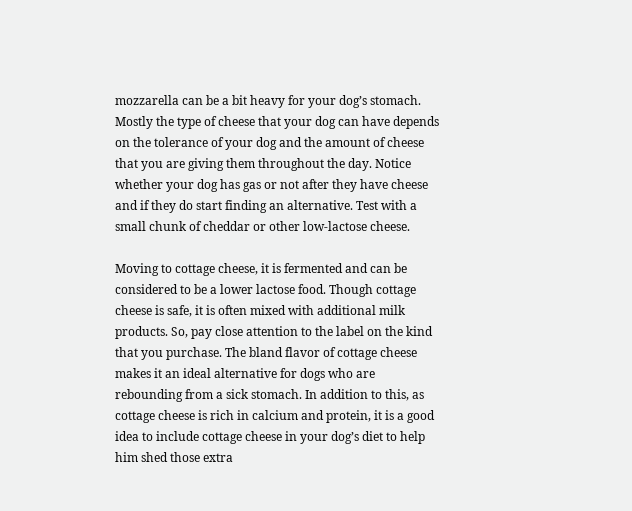mozzarella can be a bit heavy for your dog’s stomach. Mostly the type of cheese that your dog can have depends on the tolerance of your dog and the amount of cheese that you are giving them throughout the day. Notice whether your dog has gas or not after they have cheese and if they do start finding an alternative. Test with a small chunk of cheddar or other low-lactose cheese.

Moving to cottage cheese, it is fermented and can be considered to be a lower lactose food. Though cottage cheese is safe, it is often mixed with additional milk products. So, pay close attention to the label on the kind that you purchase. The bland flavor of cottage cheese makes it an ideal alternative for dogs who are rebounding from a sick stomach. In addition to this, as cottage cheese is rich in calcium and protein, it is a good idea to include cottage cheese in your dog’s diet to help him shed those extra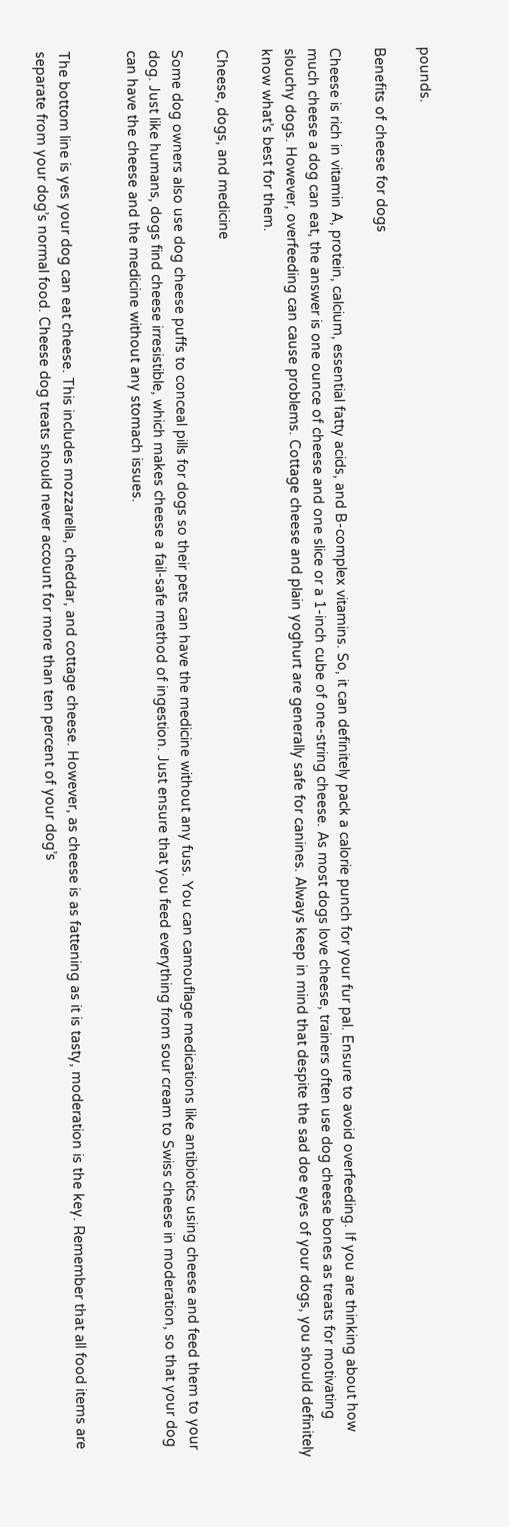pounds.

Benefits of cheese for dogs

Cheese is rich in vitamin A, protein, calcium, essential fatty acids, and B-complex vitamins. So, it can definitely pack a calorie punch for your fur pal. Ensure to avoid overfeeding. If you are thinking about how much cheese a dog can eat, the answer is one ounce of cheese and one slice or a 1-inch cube of one-string cheese. As most dogs love cheese, trainers often use dog cheese bones as treats for motivating slouchy dogs. However, overfeeding can cause problems. Cottage cheese and plain yoghurt are generally safe for canines. Always keep in mind that despite the sad doe eyes of your dogs, you should definitely know what’s best for them.

Cheese, dogs, and medicine

Some dog owners also use dog cheese puffs to conceal pills for dogs so their pets can have the medicine without any fuss. You can camouflage medications like antibiotics using cheese and feed them to your dog. Just like humans, dogs find cheese irresistible, which makes cheese a fail-safe method of ingestion. Just ensure that you feed everything from sour cream to Swiss cheese in moderation, so that your dog can have the cheese and the medicine without any stomach issues.


The bottom line is yes your dog can eat cheese. This includes mozzarella, cheddar, and cottage cheese. However, as cheese is as fattening as it is tasty, moderation is the key. Remember that all food items are separate from your dog’s normal food. Cheese dog treats should never account for more than ten percent of your dog’s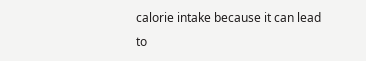calorie intake because it can lead to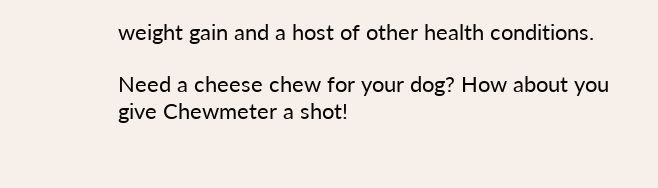weight gain and a host of other health conditions.

Need a cheese chew for your dog? How about you give Chewmeter a shot!